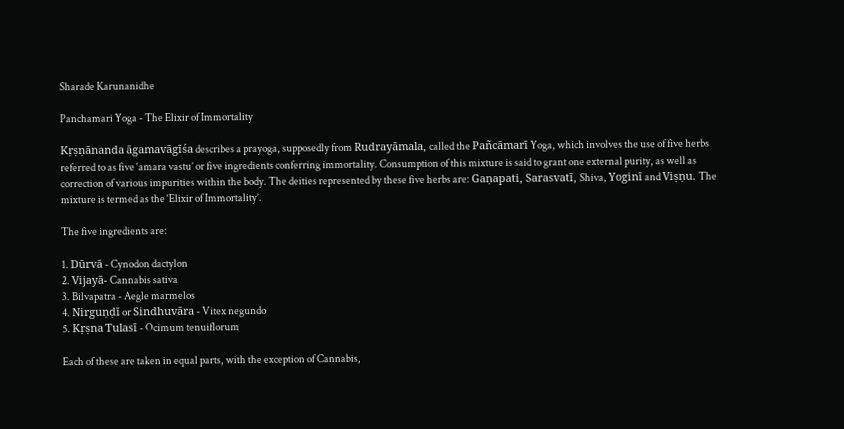Sharade Karunanidhe

Panchamari Yoga - The Elixir of Immortality

Kṛṣṇānanda āgamavāgīśa describes a prayoga, supposedly from Rudrayāmala, called the Pañcāmarī Yoga, which involves the use of five herbs referred to as five ‘amara vastu’ or five ingredients conferring immortality. Consumption of this mixture is said to grant one external purity, as well as correction of various impurities within the body. The deities represented by these five herbs are: Gaṇapati, Sarasvatī, Shiva, Yoginī and Viṣṇu. The mixture is termed as the ‘Elixir of Immortality’.

The five ingredients are:

1. Dūrvā - Cynodon dactylon
2. Vijayā- Cannabis sativa
3. Bilvapatra - Aegle marmelos
4. Nirguṇḍī or Sindhuvāra - Vitex negundo
5. Kṛṣna Tulasī - Ocimum tenuiflorum

Each of these are taken in equal parts, with the exception of Cannabis,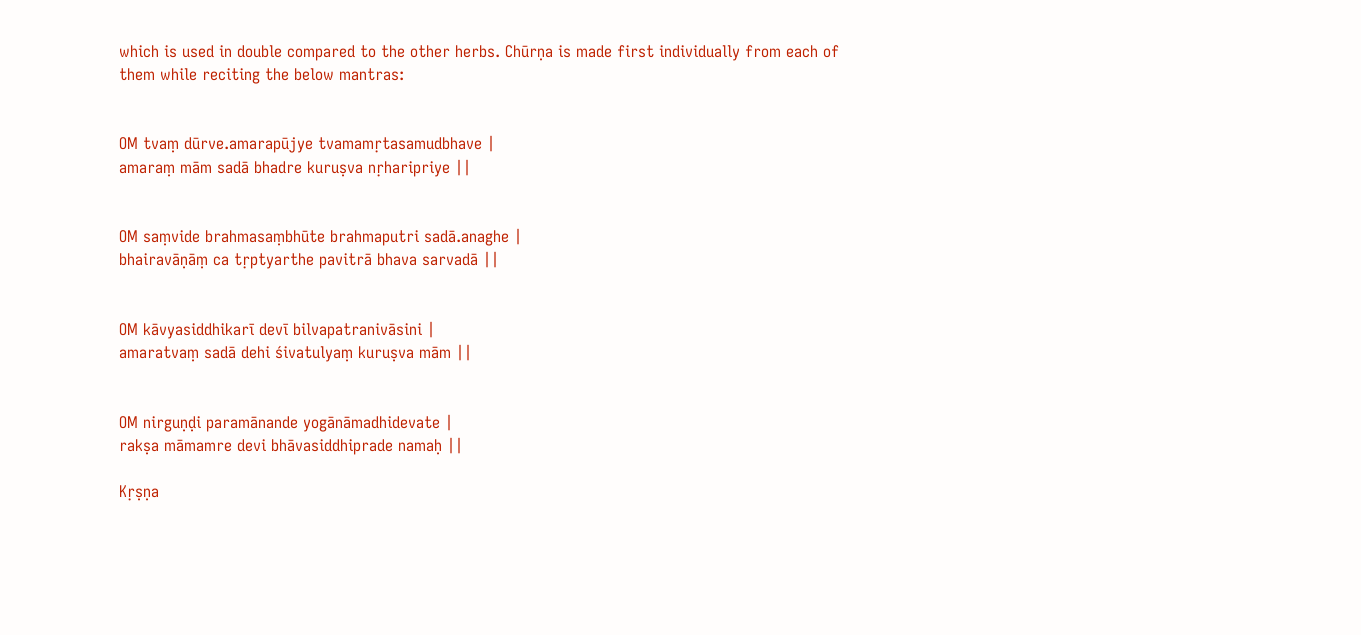which is used in double compared to the other herbs. Chūrṇa is made first individually from each of them while reciting the below mantras:


OM tvaṃ dūrve.amarapūjye tvamamṛtasamudbhave |
amaraṃ mām sadā bhadre kuruṣva nṛharipriye ||


OM saṃvide brahmasaṃbhūte brahmaputri sadā.anaghe |
bhairavāṇāṃ ca tṛptyarthe pavitrā bhava sarvadā ||


OM kāvyasiddhikarī devī bilvapatranivāsini |
amaratvaṃ sadā dehi śivatulyaṃ kuruṣva mām ||


OM nirguṇḍi paramānande yogānāmadhidevate |
rakṣa māmamre devi bhāvasiddhiprade namaḥ ||

Kṛṣṇa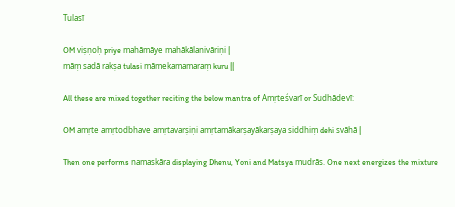Tulasī

OM viṣṇoḥ priye mahāmāye mahākālanivāriṇi |
māṃ sadā rakṣa tulasi māmekamamaraṃ kuru ||

All these are mixed together reciting the below mantra of Amṛteśvarī or Sudhādevī:

OM amṛte amṛtodbhave amṛtavarṣiṇi amṛtamākarṣayākarṣaya siddhiṃ dehi svāhā |

Then one performs namaskāra displaying Dhenu, Yoni and Matsya mudrās. One next energizes the mixture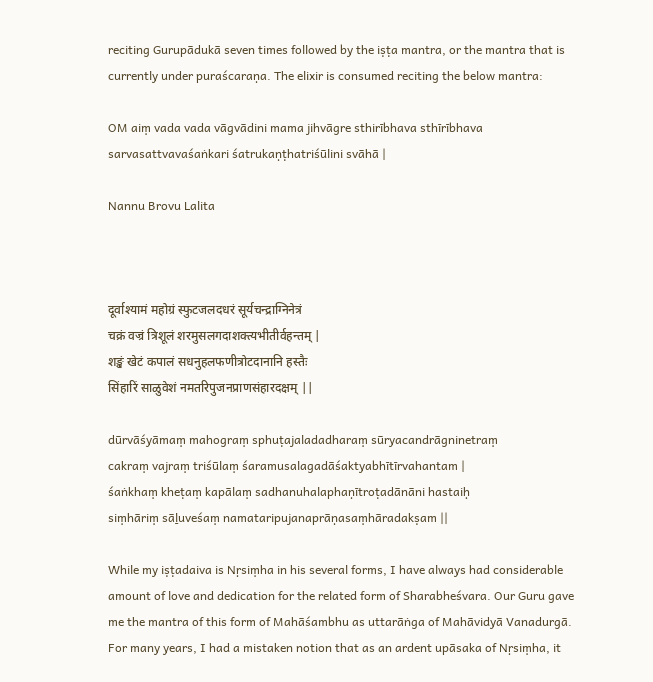reciting Gurupādukā seven times followed by the iṣṭa mantra, or the mantra that is currently under puraścaraṇa. The elixir is consumed reciting the below mantra:

OM aiṃ vada vada vāgvādini mama jihvāgre sthirībhava sthīrībhava sarvasattvavaśaṅkari śatrukaṇṭhatriśūlini svāhā |

Nannu Brovu Lalita



दूर्वाश्यामं महोग्रं स्फुटजलदधरं सूर्यचन्द्राग्निनेत्रं
चक्रं वज्रं त्रिशूलं शरमुसलगदाशक्त्यभीतीर्वहन्तम् |
शङ्खं खेटं कपालं सधनुहलफणीत्रोटदानानि हस्तैः
सिंहारिं साळुवेशं नमतरिपुजनप्राणसंहारदक्षम् ||

dūrvāśyāmaṃ mahograṃ sphuṭajaladadharaṃ sūryacandrāgninetraṃ
cakraṃ vajraṃ triśūlaṃ śaramusalagadāśaktyabhītīrvahantam |
śaṅkhaṃ kheṭaṃ kapālaṃ sadhanuhalaphaṇītroṭadānāni hastaiḥ
siṃhāriṃ sāḻuveśaṃ namataripujanaprāṇasaṃhāradakṣam ||

While my iṣṭadaiva is Nṛsiṃha in his several forms, I have always had considerable amount of love and dedication for the related form of Sharabheśvara. Our Guru gave me the mantra of this form of Mahāśambhu as uttarāṅga of Mahāvidyā Vanadurgā. For many years, I had a mistaken notion that as an ardent upāsaka of Nṛsiṃha, it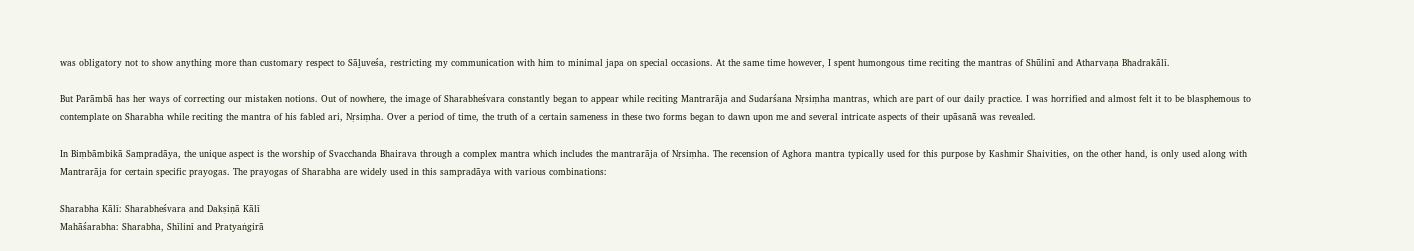was obligatory not to show anything more than customary respect to Sāḻuveśa, restricting my communication with him to minimal japa on special occasions. At the same time however, I spent humongous time reciting the mantras of Shūlinī and Atharvaṇa Bhadrakālī.

But Parāmbā has her ways of correcting our mistaken notions. Out of nowhere, the image of Sharabheśvara constantly began to appear while reciting Mantrarāja and Sudarśana Nṛsiṃha mantras, which are part of our daily practice. I was horrified and almost felt it to be blasphemous to contemplate on Sharabha while reciting the mantra of his fabled ari, Nṛsiṃha. Over a period of time, the truth of a certain sameness in these two forms began to dawn upon me and several intricate aspects of their upāsanā was revealed.

In Biṃbāmbikā Saṃpradāya, the unique aspect is the worship of Svacchanda Bhairava through a complex mantra which includes the mantrarāja of Nṛsiṃha. The recension of Aghora mantra typically used for this purpose by Kashmir Shaivities, on the other hand, is only used along with Mantrarāja for certain specific prayogas. The prayogas of Sharabha are widely used in this sampradāya with various combinations:

Sharabha Kālī: Sharabheśvara and Dakṣiṇā Kālī
Mahāśarabha: Sharabha, Shīlinī and Pratyaṅgirā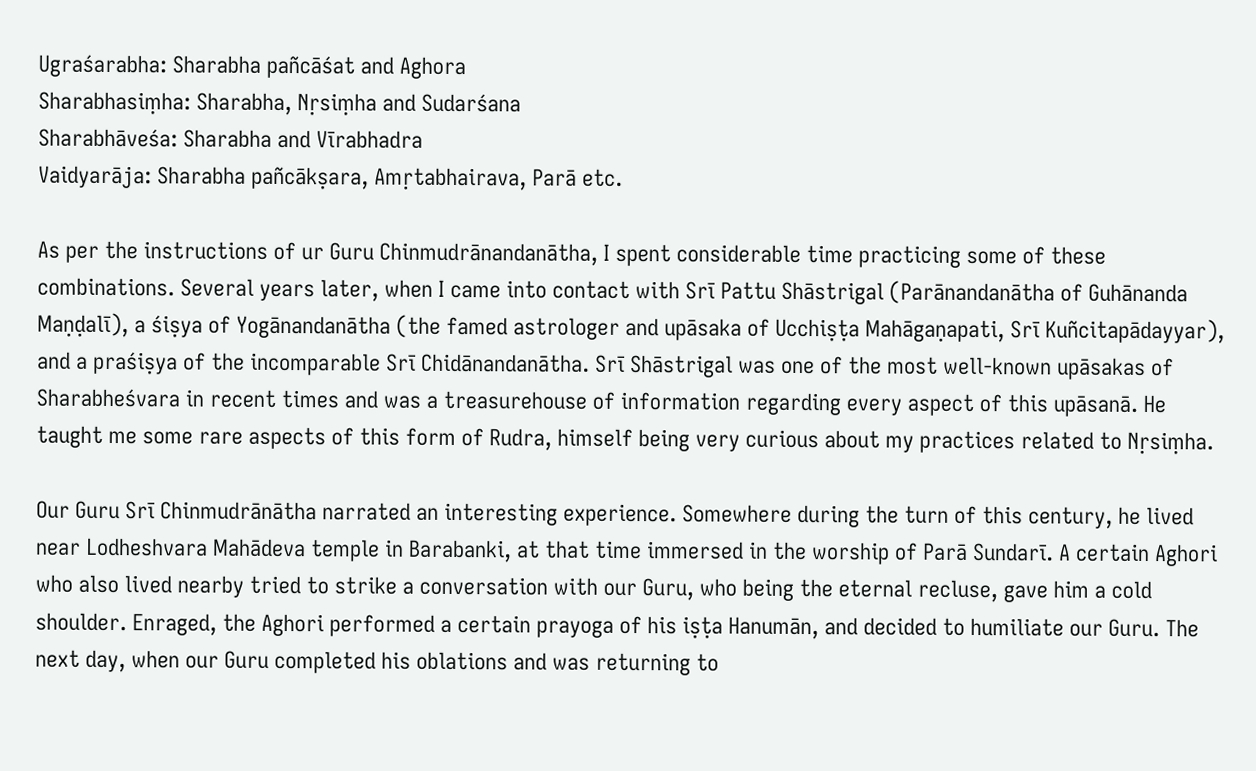Ugraśarabha: Sharabha pañcāśat and Aghora
Sharabhasiṃha: Sharabha, Nṛsiṃha and Sudarśana
Sharabhāveśa: Sharabha and Vīrabhadra
Vaidyarāja: Sharabha pañcākṣara, Amṛtabhairava, Parā etc.

As per the instructions of ur Guru Chinmudrānandanātha, I spent considerable time practicing some of these combinations. Several years later, when I came into contact with Srī Pattu Shāstrigal (Parānandanātha of Guhānanda Maṇḍalī), a śiṣya of Yogānandanātha (the famed astrologer and upāsaka of Ucchiṣṭa Mahāgaṇapati, Srī Kuñcitapādayyar), and a praśiṣya of the incomparable Srī Chidānandanātha. Srī Shāstrigal was one of the most well-known upāsakas of Sharabheśvara in recent times and was a treasurehouse of information regarding every aspect of this upāsanā. He taught me some rare aspects of this form of Rudra, himself being very curious about my practices related to Nṛsiṃha.

Our Guru Srī Chinmudrānātha narrated an interesting experience. Somewhere during the turn of this century, he lived near Lodheshvara Mahādeva temple in Barabanki, at that time immersed in the worship of Parā Sundarī. A certain Aghori who also lived nearby tried to strike a conversation with our Guru, who being the eternal recluse, gave him a cold shoulder. Enraged, the Aghori performed a certain prayoga of his iṣṭa Hanumān, and decided to humiliate our Guru. The next day, when our Guru completed his oblations and was returning to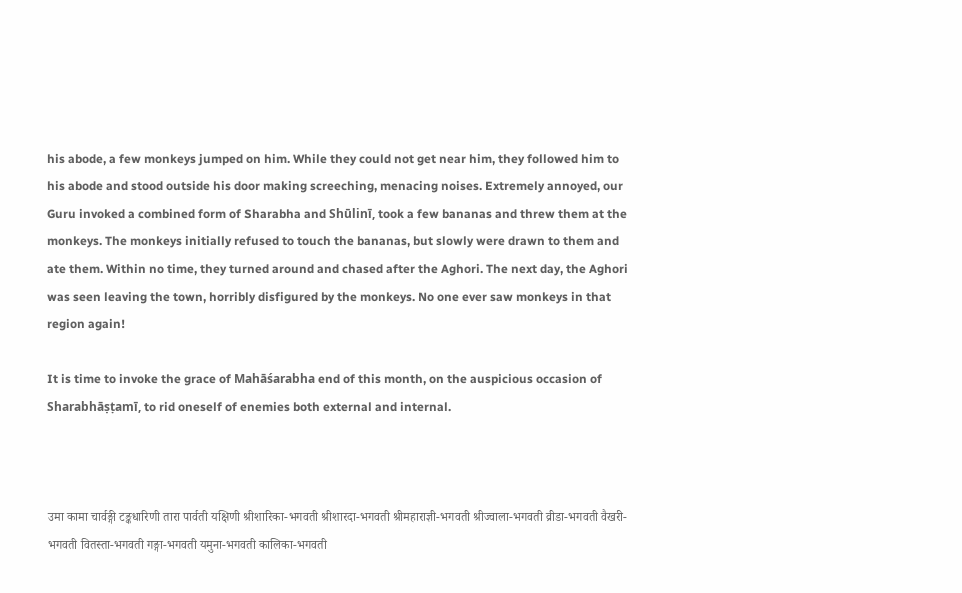his abode, a few monkeys jumped on him. While they could not get near him, they followed him to his abode and stood outside his door making screeching, menacing noises. Extremely annoyed, our Guru invoked a combined form of Sharabha and Shūlinī, took a few bananas and threw them at the monkeys. The monkeys initially refused to touch the bananas, but slowly were drawn to them and ate them. Within no time, they turned around and chased after the Aghori. The next day, the Aghori was seen leaving the town, horribly disfigured by the monkeys. No one ever saw monkeys in that region again!

It is time to invoke the grace of Mahāśarabha end of this month, on the auspicious occasion of Sharabhāṣṭamī, to rid oneself of enemies both external and internal.



उमा कामा चार्वङ्गी टङ्कधारिणी तारा पार्वती यक्षिणी श्रीशारिका-भगवती श्रीशारदा-भगवती श्रीमहाराज्ञी-भगवती श्रीज्वाला-भगवती व्रीडा-भगवती वैखरी-भगवती वितस्ता-भगवती गङ्गा-भगवती यमुना-भगवती कालिका-भगवती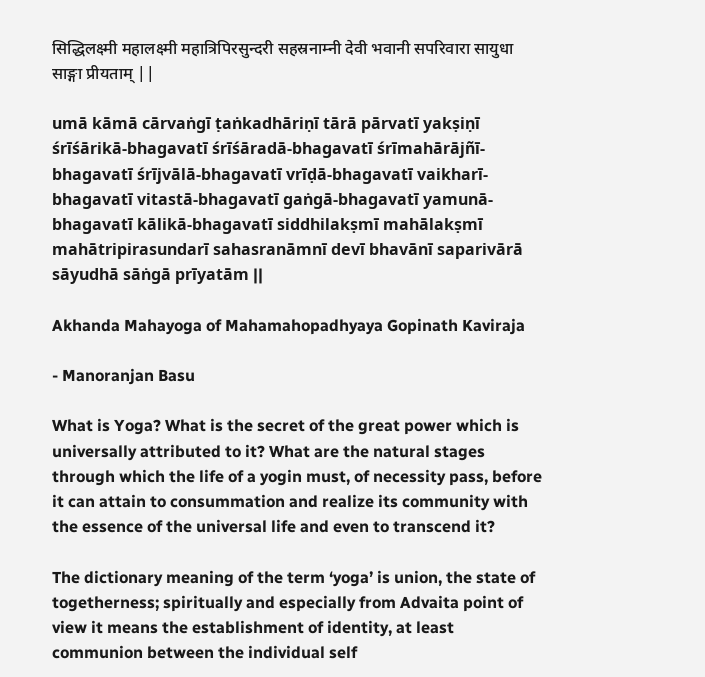सिद्धिलक्ष्मी महालक्ष्मी महात्रिपिरसुन्दरी सहस्रनाम्नी देवी भवानी सपरिवारा सायुधा साङ्गा प्रीयताम् ||

umā kāmā cārvaṅgī ṭaṅkadhāriṇī tārā pārvatī yakṣiṇī śrīśārikā-bhagavatī śrīśāradā-bhagavatī śrīmahārājñī-bhagavatī śrījvālā-bhagavatī vrīḍā-bhagavatī vaikharī-bhagavatī vitastā-bhagavatī gaṅgā-bhagavatī yamunā-bhagavatī kālikā-bhagavatī siddhilakṣmī mahālakṣmī mahātripirasundarī sahasranāmnī devī bhavānī saparivārā sāyudhā sāṅgā prīyatām ||

Akhanda Mahayoga of Mahamahopadhyaya Gopinath Kaviraja

- Manoranjan Basu

What is Yoga? What is the secret of the great power which is universally attributed to it? What are the natural stages through which the life of a yogin must, of necessity pass, before it can attain to consummation and realize its community with the essence of the universal life and even to transcend it?

The dictionary meaning of the term ‘yoga’ is union, the state of togetherness; spiritually and especially from Advaita point of view it means the establishment of identity, at least communion between the individual self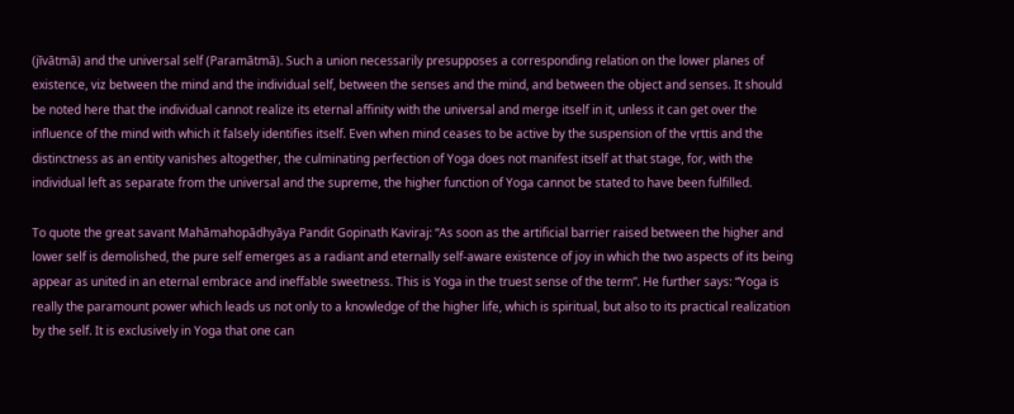(jīvātmā) and the universal self (Paramātmā). Such a union necessarily presupposes a corresponding relation on the lower planes of existence, viz between the mind and the individual self, between the senses and the mind, and between the object and senses. It should be noted here that the individual cannot realize its eternal affinity with the universal and merge itself in it, unless it can get over the influence of the mind with which it falsely identifies itself. Even when mind ceases to be active by the suspension of the vṛttis and the distinctness as an entity vanishes altogether, the culminating perfection of Yoga does not manifest itself at that stage, for, with the individual left as separate from the universal and the supreme, the higher function of Yoga cannot be stated to have been fulfilled.

To quote the great savant Mahāmahopādhyāya Pandit Gopinath Kaviraj: “As soon as the artificial barrier raised between the higher and lower self is demolished, the pure self emerges as a radiant and eternally self-aware existence of joy in which the two aspects of its being appear as united in an eternal embrace and ineffable sweetness. This is Yoga in the truest sense of the term”. He further says: “Yoga is really the paramount power which leads us not only to a knowledge of the higher life, which is spiritual, but also to its practical realization by the self. It is exclusively in Yoga that one can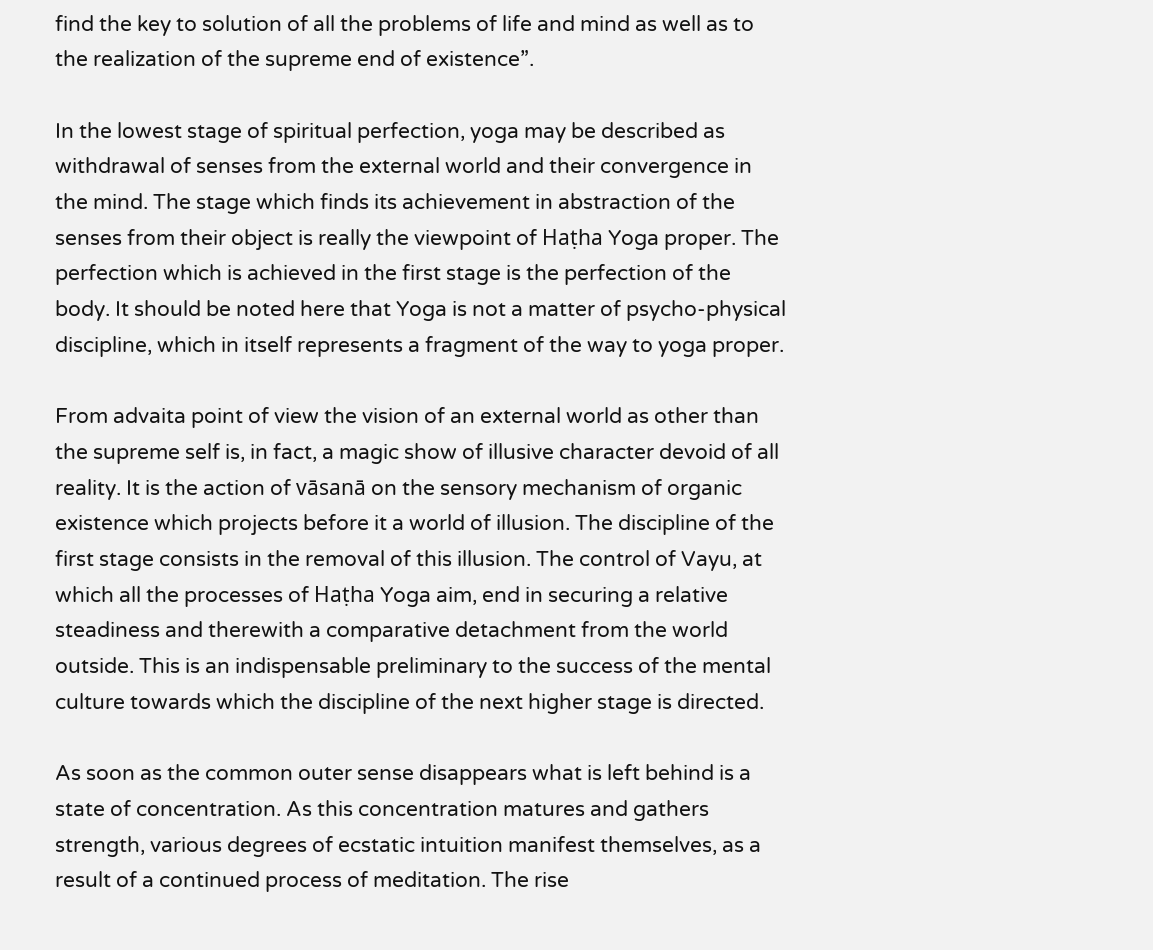find the key to solution of all the problems of life and mind as well as to the realization of the supreme end of existence”.

In the lowest stage of spiritual perfection, yoga may be described as withdrawal of senses from the external world and their convergence in the mind. The stage which finds its achievement in abstraction of the senses from their object is really the viewpoint of Haṭha Yoga proper. The perfection which is achieved in the first stage is the perfection of the body. It should be noted here that Yoga is not a matter of psycho-physical discipline, which in itself represents a fragment of the way to yoga proper.

From advaita point of view the vision of an external world as other than the supreme self is, in fact, a magic show of illusive character devoid of all reality. It is the action of vāsanā on the sensory mechanism of organic existence which projects before it a world of illusion. The discipline of the first stage consists in the removal of this illusion. The control of Vayu, at which all the processes of Haṭha Yoga aim, end in securing a relative steadiness and therewith a comparative detachment from the world outside. This is an indispensable preliminary to the success of the mental culture towards which the discipline of the next higher stage is directed.

As soon as the common outer sense disappears what is left behind is a state of concentration. As this concentration matures and gathers strength, various degrees of ecstatic intuition manifest themselves, as a result of a continued process of meditation. The rise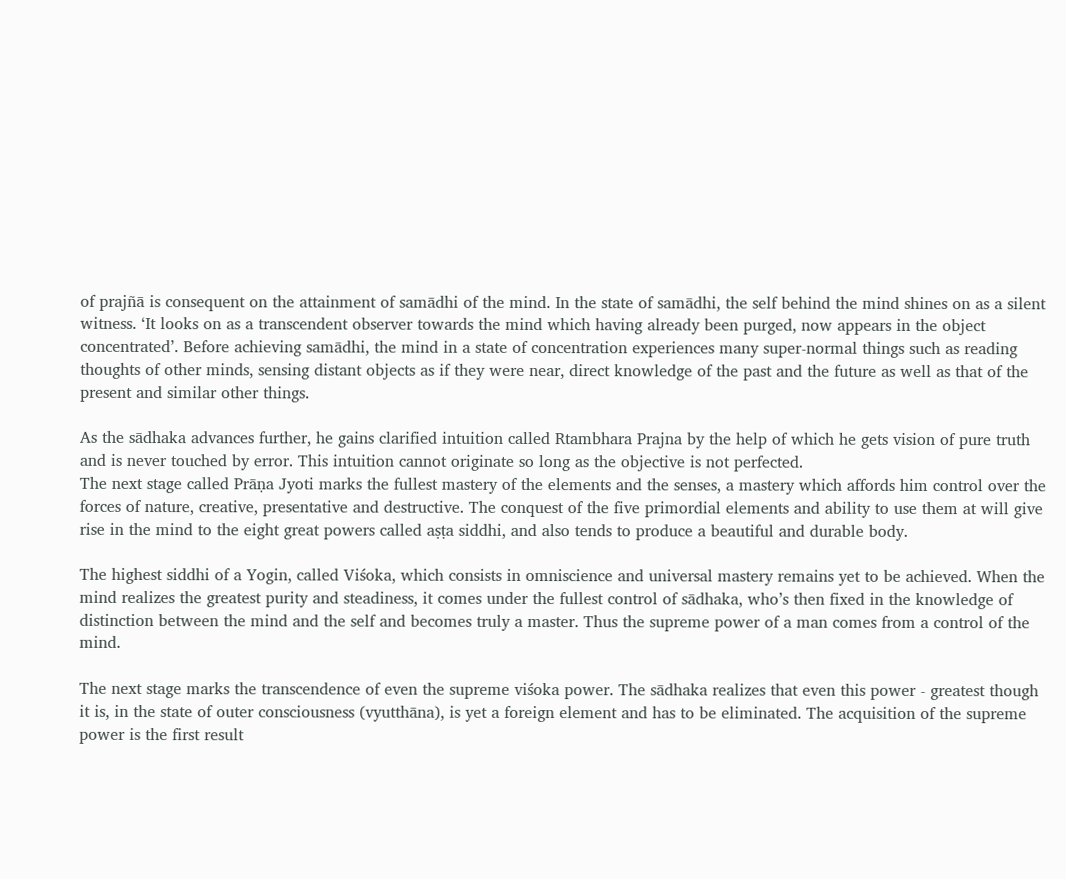of prajñā is consequent on the attainment of samādhi of the mind. In the state of samādhi, the self behind the mind shines on as a silent witness. ‘It looks on as a transcendent observer towards the mind which having already been purged, now appears in the object concentrated’. Before achieving samādhi, the mind in a state of concentration experiences many super-normal things such as reading thoughts of other minds, sensing distant objects as if they were near, direct knowledge of the past and the future as well as that of the present and similar other things.

As the sādhaka advances further, he gains clarified intuition called Rtambhara Prajna by the help of which he gets vision of pure truth and is never touched by error. This intuition cannot originate so long as the objective is not perfected.
The next stage called Prāṇa Jyoti marks the fullest mastery of the elements and the senses, a mastery which affords him control over the forces of nature, creative, presentative and destructive. The conquest of the five primordial elements and ability to use them at will give rise in the mind to the eight great powers called aṣṭa siddhi, and also tends to produce a beautiful and durable body.

The highest siddhi of a Yogin, called Viśoka, which consists in omniscience and universal mastery remains yet to be achieved. When the mind realizes the greatest purity and steadiness, it comes under the fullest control of sādhaka, who’s then fixed in the knowledge of distinction between the mind and the self and becomes truly a master. Thus the supreme power of a man comes from a control of the mind.

The next stage marks the transcendence of even the supreme viśoka power. The sādhaka realizes that even this power - greatest though it is, in the state of outer consciousness (vyutthāna), is yet a foreign element and has to be eliminated. The acquisition of the supreme power is the first result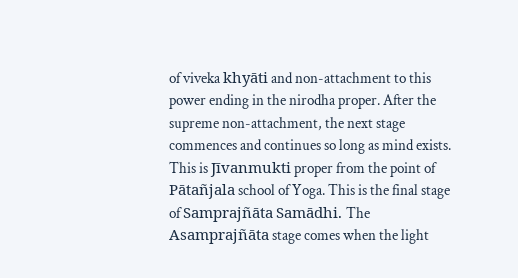of viveka khyāti and non-attachment to this power ending in the nirodha proper. After the supreme non-attachment, the next stage commences and continues so long as mind exists. This is Jīvanmukti proper from the point of Pātañjala school of Yoga. This is the final stage of Samprajñāta Samādhi. The Asamprajñāta stage comes when the light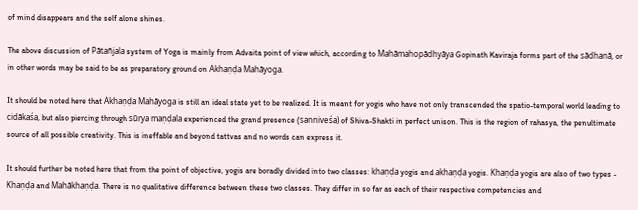of mind disappears and the self alone shines.

The above discussion of Pātañjala system of Yoga is mainly from Advaita point of view which, according to Mahāmahopādhyāya Gopinath Kaviraja forms part of the sādhanā, or in other words may be said to be as preparatory ground on Akhaṇḍa Mahāyoga.

It should be noted here that Akhaṇḍa Mahāyoga is still an ideal state yet to be realized. It is meant for yogis who have not only transcended the spatio-temporal world leading to cidākaśa, but also piercing through sūrya maṇḍala experienced the grand presence (sanniveśa) of Shiva-Shakti in perfect unison. This is the region of rahasya, the penultimate source of all possible creativity. This is ineffable and beyond tattvas and no words can express it.

It should further be noted here that from the point of objective, yogis are boradly divided into two classes: khaṇḍa yogis and akhaṇḍa yogis. Khaṇḍa yogis are also of two types - Khaṇḍa and Mahākhaṇḍa. There is no qualitative difference between these two classes. They differ in so far as each of their respective competencies and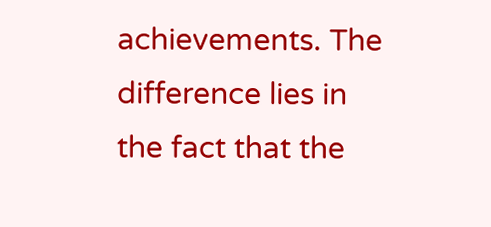achievements. The difference lies in the fact that the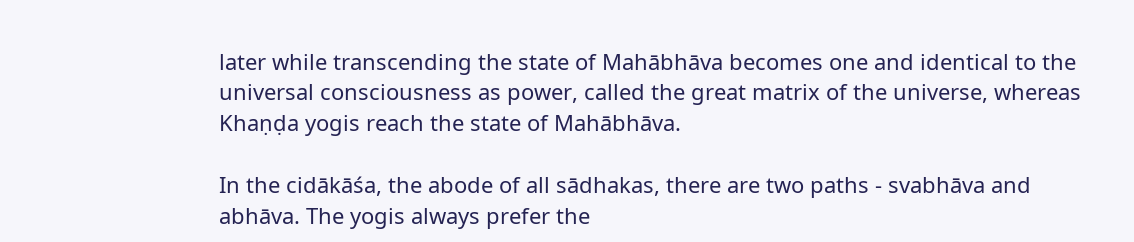later while transcending the state of Mahābhāva becomes one and identical to the universal consciousness as power, called the great matrix of the universe, whereas Khaṇḍa yogis reach the state of Mahābhāva.

In the cidākāśa, the abode of all sādhakas, there are two paths - svabhāva and abhāva. The yogis always prefer the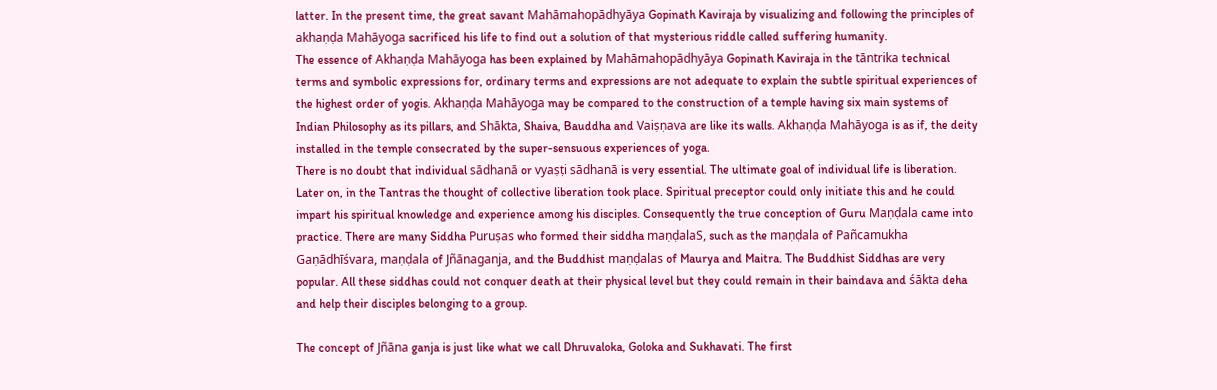latter. In the present time, the great savant Mahāmahopādhyāya Gopinath Kaviraja by visualizing and following the principles of akhaṇḍa Mahāyoga sacrificed his life to find out a solution of that mysterious riddle called suffering humanity.
The essence of Akhaṇḍa Mahāyoga has been explained by Mahāmahopādhyāya Gopinath Kaviraja in the tāntrika technical terms and symbolic expressions for, ordinary terms and expressions are not adequate to explain the subtle spiritual experiences of the highest order of yogis. Akhaṇḍa Mahāyoga may be compared to the construction of a temple having six main systems of Indian Philosophy as its pillars, and Shākta, Shaiva, Bauddha and Vaiṣṇava are like its walls. Akhaṇḍa Mahāyoga is as if, the deity installed in the temple consecrated by the super-sensuous experiences of yoga.
There is no doubt that individual sādhanā or vyaṣṭi sādhanā is very essential. The ultimate goal of individual life is liberation. Later on, in the Tantras the thought of collective liberation took place. Spiritual preceptor could only initiate this and he could impart his spiritual knowledge and experience among his disciples. Consequently the true conception of Guru Maṇḍala came into practice. There are many Siddha Puruṣas who formed their siddha maṇḍalaS, such as the maṇḍala of Pañcamukha Gaṇādhīśvara, maṇḍala of Jñānaganja, and the Buddhist maṇḍalas of Maurya and Maitra. The Buddhist Siddhas are very popular. All these siddhas could not conquer death at their physical level but they could remain in their baindava and śākta deha and help their disciples belonging to a group.

The concept of Jñāna ganja is just like what we call Dhruvaloka, Goloka and Sukhavati. The first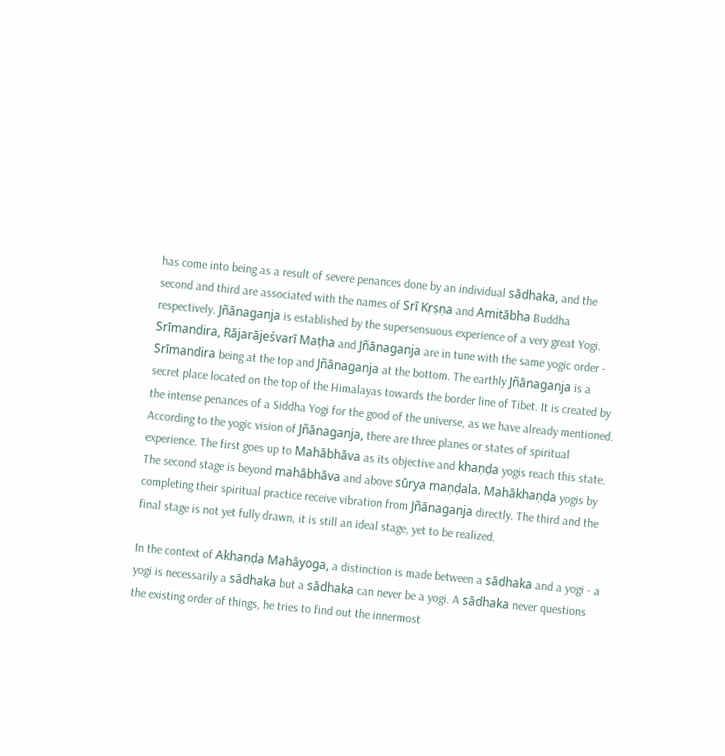has come into being as a result of severe penances done by an individual sādhaka, and the second and third are associated with the names of Srī Kṛṣṇa and Amitābha Buddha respectively. Jñānaganja is established by the supersensuous experience of a very great Yogi. Srīmandira, Rājarājeśvarī Maṭha and Jñānaganja are in tune with the same yogic order - Srīmandira being at the top and Jñānaganja at the bottom. The earthly Jñānaganja is a secret place located on the top of the Himalayas towards the border line of Tibet. It is created by the intense penances of a Siddha Yogi for the good of the universe, as we have already mentioned. According to the yogic vision of Jñānaganja, there are three planes or states of spiritual experience. The first goes up to Mahābhāva as its objective and khaṇḍa yogis reach this state. The second stage is beyond mahābhāva and above sūrya maṇḍala. Mahākhaṇḍa yogis by completing their spiritual practice receive vibration from Jñānaganja directly. The third and the final stage is not yet fully drawn, it is still an ideal stage, yet to be realized.

In the context of Akhaṇḍa Mahāyoga, a distinction is made between a sādhaka and a yogi - a yogi is necessarily a sādhaka but a sādhaka can never be a yogi. A sādhaka never questions the existing order of things, he tries to find out the innermost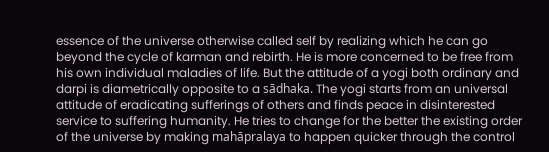essence of the universe otherwise called self by realizing which he can go beyond the cycle of karman and rebirth. He is more concerned to be free from his own individual maladies of life. But the attitude of a yogi both ordinary and darpi is diametrically opposite to a sādhaka. The yogi starts from an universal attitude of eradicating sufferings of others and finds peace in disinterested service to suffering humanity. He tries to change for the better the existing order of the universe by making mahāpralaya to happen quicker through the control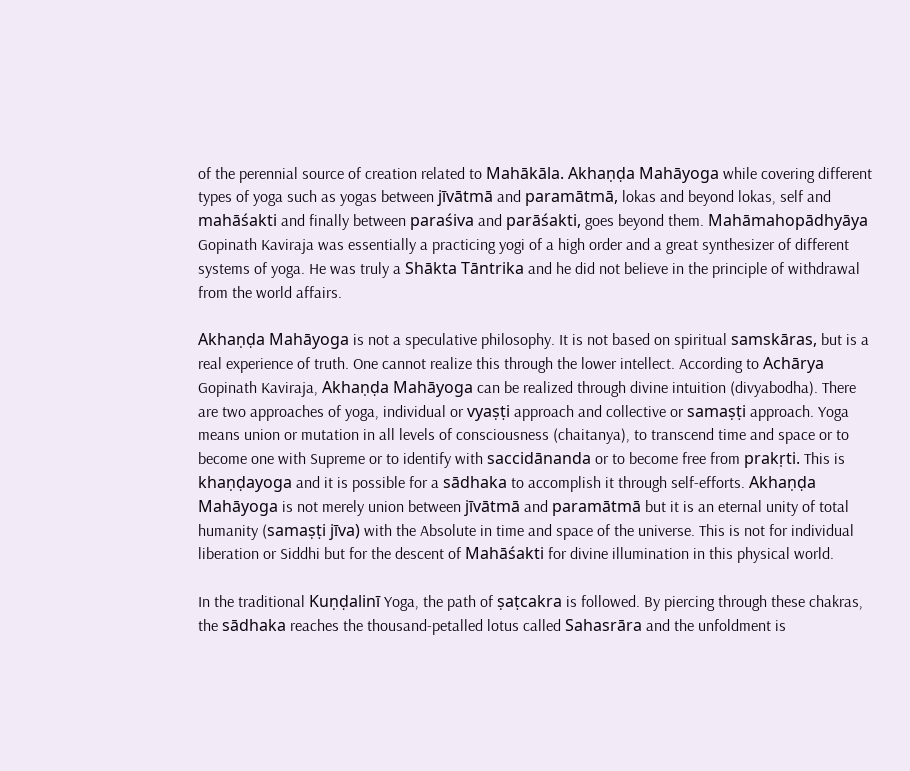of the perennial source of creation related to Mahākāla. Akhaṇḍa Mahāyoga while covering different types of yoga such as yogas between jīvātmā and paramātmā, lokas and beyond lokas, self and mahāśakti and finally between paraśiva and parāśakti, goes beyond them. Mahāmahopādhyāya Gopinath Kaviraja was essentially a practicing yogi of a high order and a great synthesizer of different systems of yoga. He was truly a Shākta Tāntrika and he did not believe in the principle of withdrawal from the world affairs.

Akhaṇḍa Mahāyoga is not a speculative philosophy. It is not based on spiritual samskāras, but is a real experience of truth. One cannot realize this through the lower intellect. According to Achārya Gopinath Kaviraja, Akhaṇḍa Mahāyoga can be realized through divine intuition (divyabodha). There are two approaches of yoga, individual or vyaṣṭi approach and collective or samaṣṭi approach. Yoga means union or mutation in all levels of consciousness (chaitanya), to transcend time and space or to become one with Supreme or to identify with saccidānanda or to become free from prakṛti. This is khaṇḍayoga and it is possible for a sādhaka to accomplish it through self-efforts. Akhaṇḍa Mahāyoga is not merely union between jīvātmā and paramātmā but it is an eternal unity of total humanity (samaṣṭi jīva) with the Absolute in time and space of the universe. This is not for individual liberation or Siddhi but for the descent of Mahāśakti for divine illumination in this physical world.

In the traditional Kuṇḍalinī Yoga, the path of ṣaṭcakra is followed. By piercing through these chakras, the sādhaka reaches the thousand-petalled lotus called Sahasrāra and the unfoldment is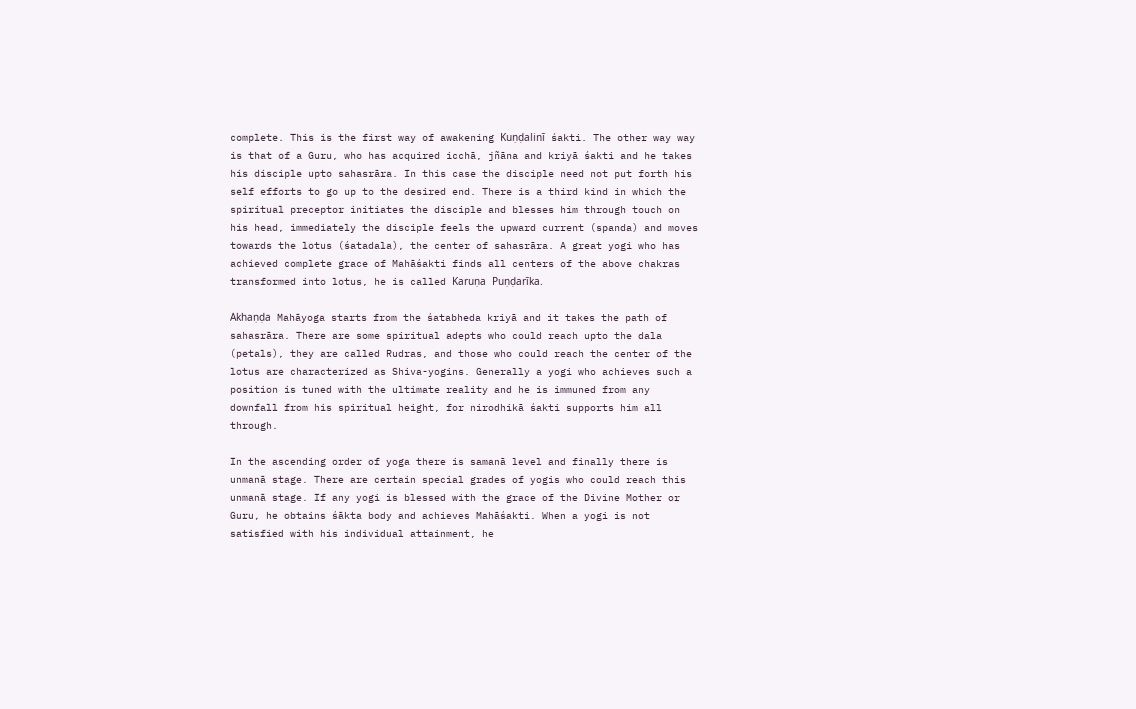complete. This is the first way of awakening Kuṇḍalinī śakti. The other way way is that of a Guru, who has acquired icchā, jñāna and kriyā śakti and he takes his disciple upto sahasrāra. In this case the disciple need not put forth his self efforts to go up to the desired end. There is a third kind in which the spiritual preceptor initiates the disciple and blesses him through touch on his head, immediately the disciple feels the upward current (spanda) and moves towards the lotus (śatadala), the center of sahasrāra. A great yogi who has achieved complete grace of Mahāśakti finds all centers of the above chakras transformed into lotus, he is called Karuṇa Puṇḍarīka.

Akhaṇḍa Mahāyoga starts from the śatabheda kriyā and it takes the path of sahasrāra. There are some spiritual adepts who could reach upto the dala (petals), they are called Rudras, and those who could reach the center of the lotus are characterized as Shiva-yogins. Generally a yogi who achieves such a position is tuned with the ultimate reality and he is immuned from any downfall from his spiritual height, for nirodhikā śakti supports him all through.

In the ascending order of yoga there is samanā level and finally there is unmanā stage. There are certain special grades of yogis who could reach this unmanā stage. If any yogi is blessed with the grace of the Divine Mother or Guru, he obtains śākta body and achieves Mahāśakti. When a yogi is not satisfied with his individual attainment, he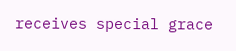receives special grace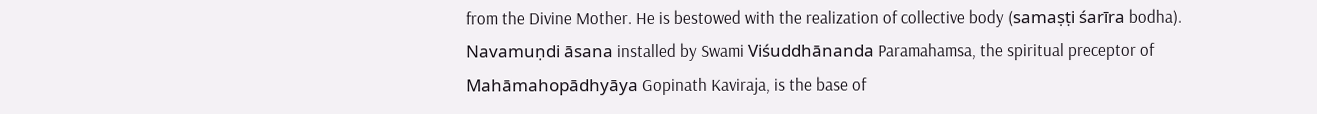from the Divine Mother. He is bestowed with the realization of collective body (samaṣṭi śarīra bodha). Navamuṇdi āsana installed by Swami Viśuddhānanda Paramahamsa, the spiritual preceptor of Mahāmahopādhyāya Gopinath Kaviraja, is the base of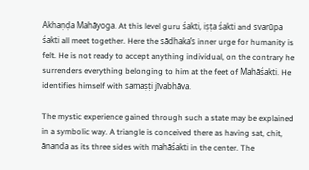Akhaṇḍa Mahāyoga. At this level guru śakti, iṣṭa śakti and svarūpa śakti all meet together. Here the sādhaka’s inner urge for humanity is felt. He is not ready to accept anything individual, on the contrary he surrenders everything belonging to him at the feet of Mahāśakti. He identifies himself with samaṣṭi jīvabhāva.

The mystic experience gained through such a state may be explained in a symbolic way. A triangle is conceived there as having sat, chit, ānanda as its three sides with mahāśakti in the center. The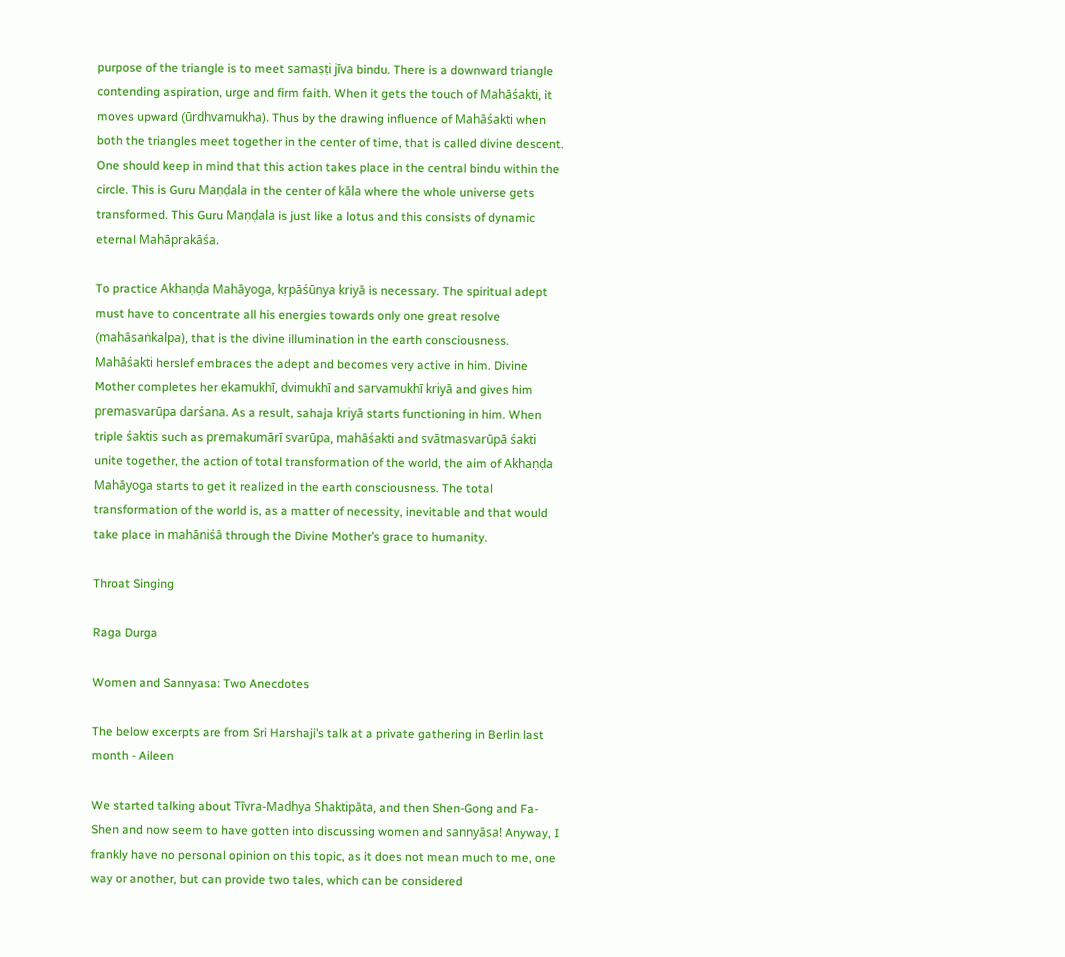purpose of the triangle is to meet samaṣṭi jīva bindu. There is a downward triangle contending aspiration, urge and firm faith. When it gets the touch of Mahāśakti, it moves upward (ūrdhvamukha). Thus by the drawing influence of Mahāśakti when both the triangles meet together in the center of time, that is called divine descent. One should keep in mind that this action takes place in the central bindu within the circle. This is Guru Maṇḍala in the center of kāla where the whole universe gets transformed. This Guru Maṇḍala is just like a lotus and this consists of dynamic eternal Mahāprakāśa.

To practice Akhaṇḍa Mahāyoga, kṛpāśūnya kriyā is necessary. The spiritual adept must have to concentrate all his energies towards only one great resolve (mahāsaṅkalpa), that is the divine illumination in the earth consciousness. Mahāśakti herslef embraces the adept and becomes very active in him. Divine Mother completes her ekamukhī, dvimukhī and sarvamukhī kriyā and gives him premasvarūpa darśana. As a result, sahaja kriyā starts functioning in him. When triple śaktis such as premakumārī svarūpa, mahāśakti and svātmasvarūpā śakti unite together, the action of total transformation of the world, the aim of Akhaṇḍa Mahāyoga starts to get it realized in the earth consciousness. The total transformation of the world is, as a matter of necessity, inevitable and that would take place in mahāniśā through the Divine Mother’s grace to humanity.

Throat Singing

Raga Durga

Women and Sannyasa: Two Anecdotes

The below excerpts are from Sri Harshaji’s talk at a private gathering in Berlin last month - Aileen

We started talking about Tīvra-Madhya Shaktipāta, and then Shen-Gong and Fa-Shen and now seem to have gotten into discussing women and sannyāsa! Anyway, I frankly have no personal opinion on this topic, as it does not mean much to me, one way or another, but can provide two tales, which can be considered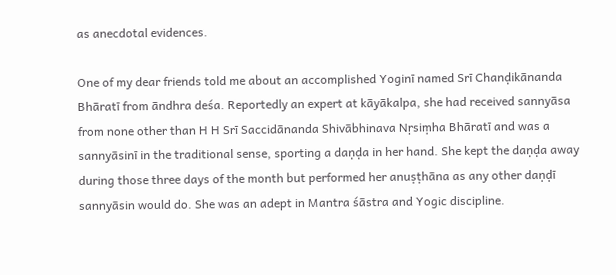as anecdotal evidences.

One of my dear friends told me about an accomplished Yoginī named Srī Chanḍikānanda Bhāratī from āndhra deśa. Reportedly an expert at kāyākalpa, she had received sannyāsa from none other than H H Srī Saccidānanda Shivābhinava Nṛsiṃha Bhāratī and was a sannyāsinī in the traditional sense, sporting a daṇḍa in her hand. She kept the daṇḍa away during those three days of the month but performed her anuṣṭhāna as any other daṇḍī sannyāsin would do. She was an adept in Mantra śāstra and Yogic discipline.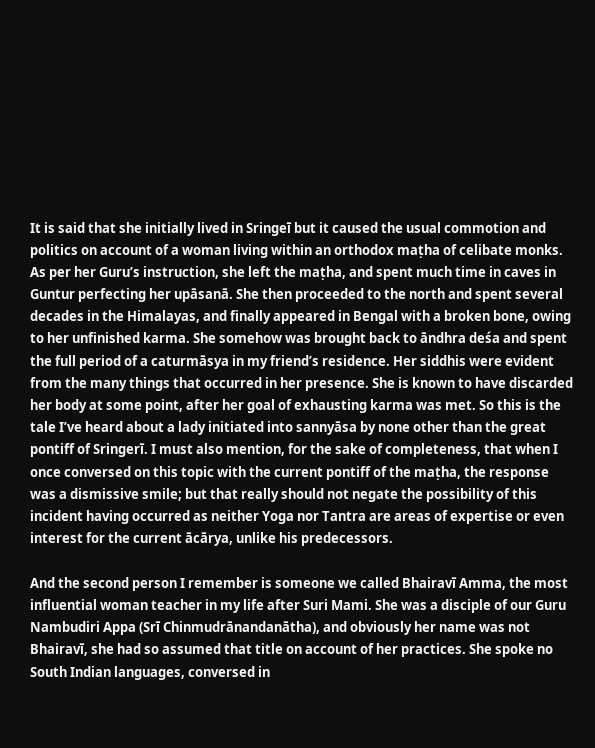It is said that she initially lived in Sringeī but it caused the usual commotion and politics on account of a woman living within an orthodox maṭha of celibate monks. As per her Guru’s instruction, she left the maṭha, and spent much time in caves in Guntur perfecting her upāsanā. She then proceeded to the north and spent several decades in the Himalayas, and finally appeared in Bengal with a broken bone, owing to her unfinished karma. She somehow was brought back to āndhra deśa and spent the full period of a caturmāsya in my friend’s residence. Her siddhis were evident from the many things that occurred in her presence. She is known to have discarded her body at some point, after her goal of exhausting karma was met. So this is the tale I’ve heard about a lady initiated into sannyāsa by none other than the great pontiff of Sringerī. I must also mention, for the sake of completeness, that when I once conversed on this topic with the current pontiff of the maṭha, the response was a dismissive smile; but that really should not negate the possibility of this incident having occurred as neither Yoga nor Tantra are areas of expertise or even interest for the current ācārya, unlike his predecessors.

And the second person I remember is someone we called Bhairavī Amma, the most influential woman teacher in my life after Suri Mami. She was a disciple of our Guru Nambudiri Appa (Srī Chinmudrānandanātha), and obviously her name was not Bhairavī, she had so assumed that title on account of her practices. She spoke no South Indian languages, conversed in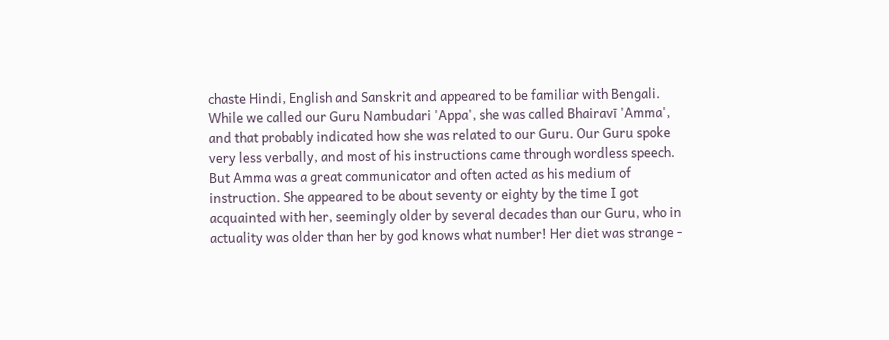chaste Hindi, English and Sanskrit and appeared to be familiar with Bengali. While we called our Guru Nambudari 'Appa', she was called Bhairavī 'Amma', and that probably indicated how she was related to our Guru. Our Guru spoke very less verbally, and most of his instructions came through wordless speech. But Amma was a great communicator and often acted as his medium of instruction. She appeared to be about seventy or eighty by the time I got acquainted with her, seemingly older by several decades than our Guru, who in actuality was older than her by god knows what number! Her diet was strange -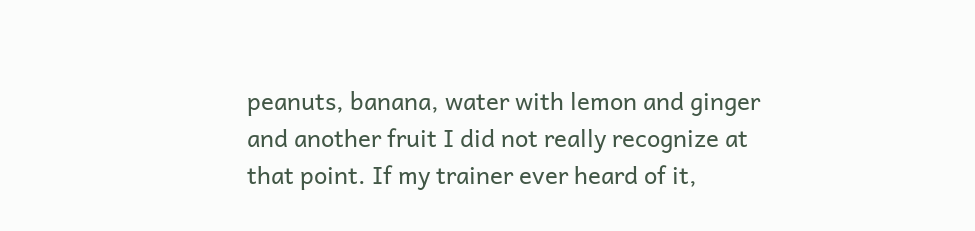peanuts, banana, water with lemon and ginger and another fruit I did not really recognize at that point. If my trainer ever heard of it,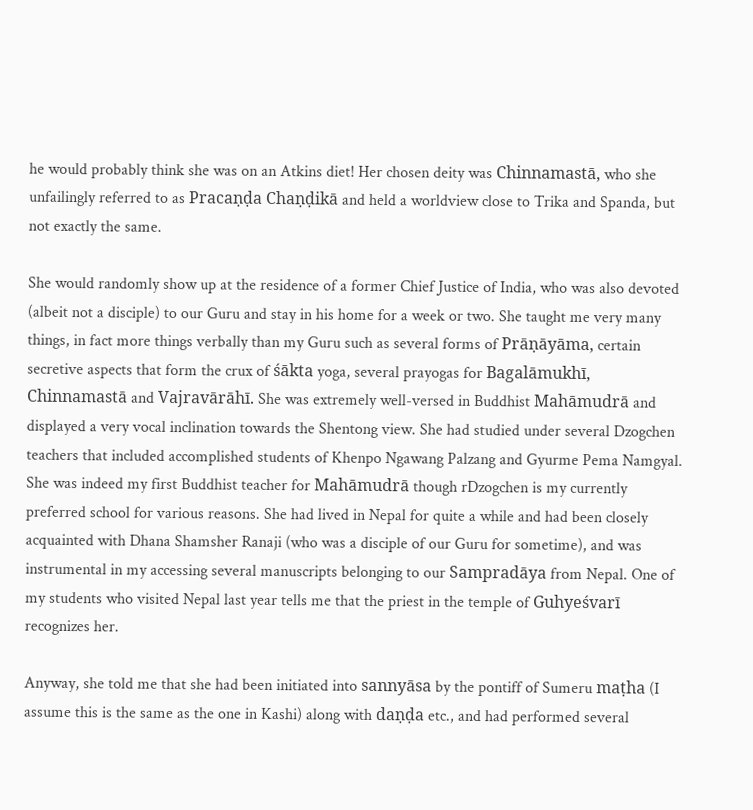he would probably think she was on an Atkins diet! Her chosen deity was Chinnamastā, who she unfailingly referred to as Pracaṇḍa Chaṇḍikā and held a worldview close to Trika and Spanda, but not exactly the same.

She would randomly show up at the residence of a former Chief Justice of India, who was also devoted (albeit not a disciple) to our Guru and stay in his home for a week or two. She taught me very many things, in fact more things verbally than my Guru such as several forms of Prāṇāyāma, certain secretive aspects that form the crux of śākta yoga, several prayogas for Bagalāmukhī, Chinnamastā and Vajravārāhī. She was extremely well-versed in Buddhist Mahāmudrā and displayed a very vocal inclination towards the Shentong view. She had studied under several Dzogchen teachers that included accomplished students of Khenpo Ngawang Palzang and Gyurme Pema Namgyal. She was indeed my first Buddhist teacher for Mahāmudrā though rDzogchen is my currently preferred school for various reasons. She had lived in Nepal for quite a while and had been closely acquainted with Dhana Shamsher Ranaji (who was a disciple of our Guru for sometime), and was instrumental in my accessing several manuscripts belonging to our Sampradāya from Nepal. One of my students who visited Nepal last year tells me that the priest in the temple of Guhyeśvarī recognizes her.

Anyway, she told me that she had been initiated into sannyāsa by the pontiff of Sumeru maṭha (I assume this is the same as the one in Kashi) along with daṇḍa etc., and had performed several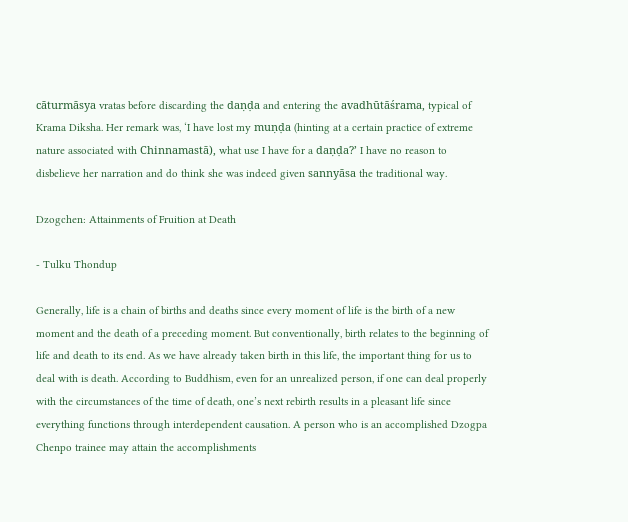cāturmāsya vratas before discarding the daṇḍa and entering the avadhūtāśrama, typical of Krama Diksha. Her remark was, ‘I have lost my muṇḍa (hinting at a certain practice of extreme nature associated with Chinnamastā), what use I have for a daṇḍa?’ I have no reason to disbelieve her narration and do think she was indeed given sannyāsa the traditional way.

Dzogchen: Attainments of Fruition at Death

- Tulku Thondup

Generally, life is a chain of births and deaths since every moment of life is the birth of a new moment and the death of a preceding moment. But conventionally, birth relates to the beginning of life and death to its end. As we have already taken birth in this life, the important thing for us to deal with is death. According to Buddhism, even for an unrealized person, if one can deal properly with the circumstances of the time of death, one’s next rebirth results in a pleasant life since everything functions through interdependent causation. A person who is an accomplished Dzogpa Chenpo trainee may attain the accomplishments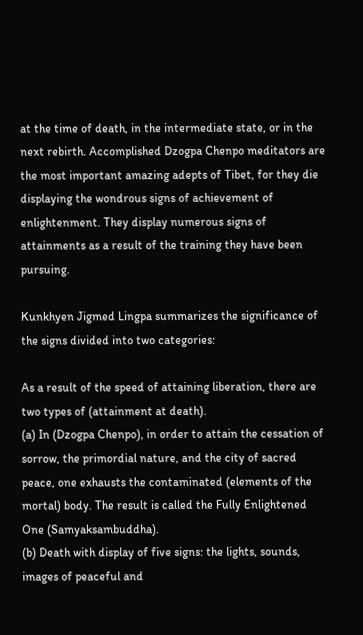at the time of death, in the intermediate state, or in the next rebirth. Accomplished Dzogpa Chenpo meditators are the most important amazing adepts of Tibet, for they die displaying the wondrous signs of achievement of enlightenment. They display numerous signs of attainments as a result of the training they have been pursuing.

Kunkhyen Jigmed Lingpa summarizes the significance of the signs divided into two categories:

As a result of the speed of attaining liberation, there are two types of (attainment at death).
(a) In (Dzogpa Chenpo), in order to attain the cessation of sorrow, the primordial nature, and the city of sacred peace, one exhausts the contaminated (elements of the mortal) body. The result is called the Fully Enlightened One (Samyaksambuddha).
(b) Death with display of five signs: the lights, sounds, images of peaceful and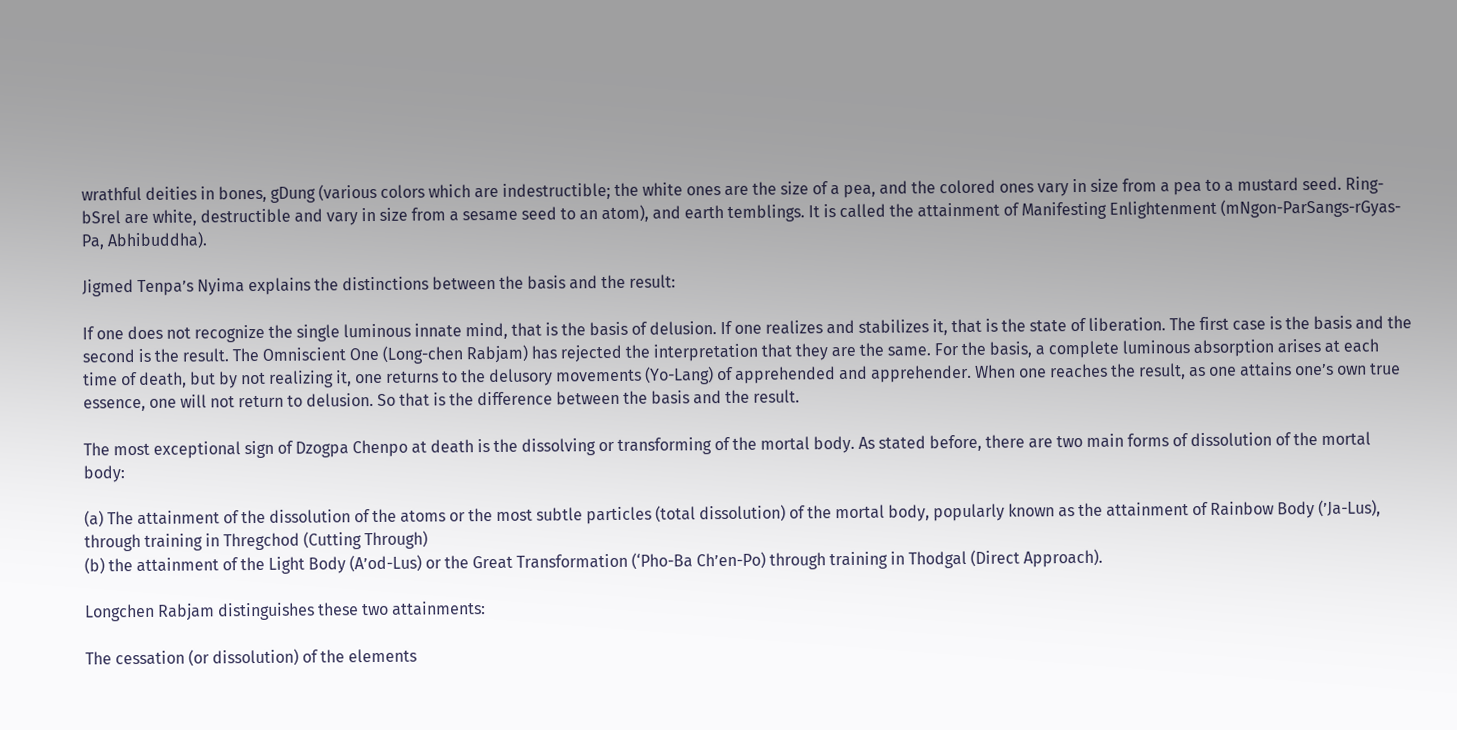wrathful deities in bones, gDung (various colors which are indestructible; the white ones are the size of a pea, and the colored ones vary in size from a pea to a mustard seed. Ring-bSrel are white, destructible and vary in size from a sesame seed to an atom), and earth temblings. It is called the attainment of Manifesting Enlightenment (mNgon-ParSangs-rGyas-Pa, Abhibuddha).

Jigmed Tenpa’s Nyima explains the distinctions between the basis and the result:

If one does not recognize the single luminous innate mind, that is the basis of delusion. If one realizes and stabilizes it, that is the state of liberation. The first case is the basis and the second is the result. The Omniscient One (Long-chen Rabjam) has rejected the interpretation that they are the same. For the basis, a complete luminous absorption arises at each time of death, but by not realizing it, one returns to the delusory movements (Yo-Lang) of apprehended and apprehender. When one reaches the result, as one attains one’s own true essence, one will not return to delusion. So that is the difference between the basis and the result.

The most exceptional sign of Dzogpa Chenpo at death is the dissolving or transforming of the mortal body. As stated before, there are two main forms of dissolution of the mortal body:

(a) The attainment of the dissolution of the atoms or the most subtle particles (total dissolution) of the mortal body, popularly known as the attainment of Rainbow Body (’Ja-Lus), through training in Thregchod (Cutting Through)
(b) the attainment of the Light Body (A’od-Lus) or the Great Transformation (‘Pho-Ba Ch’en-Po) through training in Thodgal (Direct Approach).

Longchen Rabjam distinguishes these two attainments:

The cessation (or dissolution) of the elements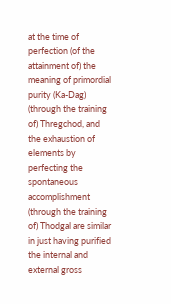at the time of perfection (of the attainment of) the meaning of primordial purity (Ka-Dag) (through the training of) Thregchod, and the exhaustion of elements by perfecting the spontaneous accomplishment (through the training of) Thodgal are similar in just having purified the internal and external gross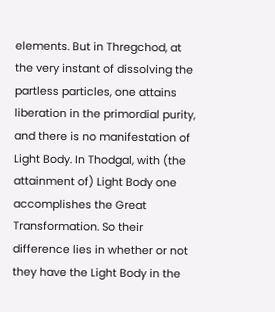elements. But in Thregchod, at the very instant of dissolving the partless particles, one attains liberation in the primordial purity, and there is no manifestation of Light Body. In Thodgal, with (the attainment of) Light Body one accomplishes the Great Transformation. So their difference lies in whether or not they have the Light Body in the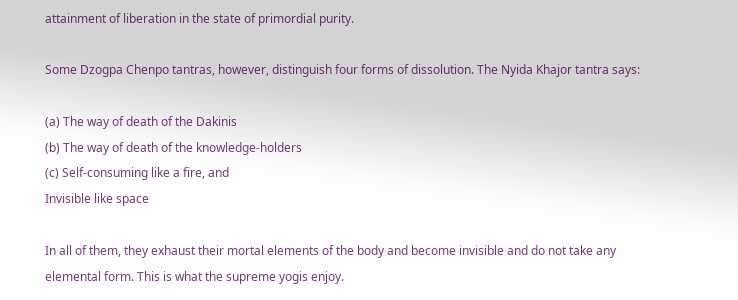attainment of liberation in the state of primordial purity.

Some Dzogpa Chenpo tantras, however, distinguish four forms of dissolution. The Nyida Khajor tantra says:

(a) The way of death of the Dakinis
(b) The way of death of the knowledge-holders
(c) Self-consuming like a fire, and
Invisible like space

In all of them, they exhaust their mortal elements of the body and become invisible and do not take any elemental form. This is what the supreme yogis enjoy.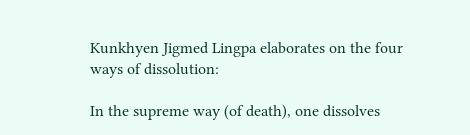Kunkhyen Jigmed Lingpa elaborates on the four ways of dissolution:

In the supreme way (of death), one dissolves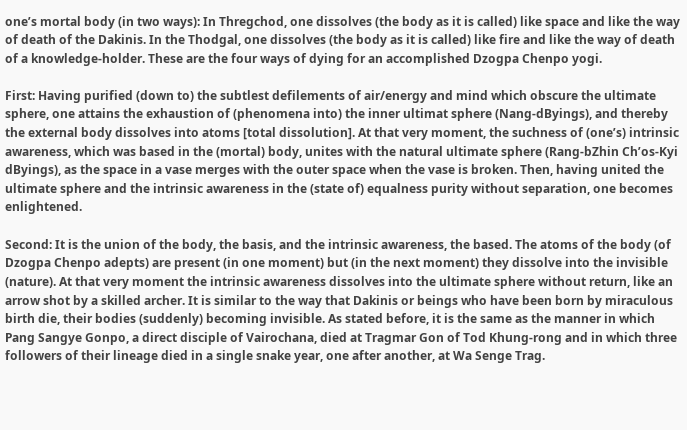one’s mortal body (in two ways): In Thregchod, one dissolves (the body as it is called) like space and like the way of death of the Dakinis. In the Thodgal, one dissolves (the body as it is called) like fire and like the way of death of a knowledge-holder. These are the four ways of dying for an accomplished Dzogpa Chenpo yogi.

First: Having purified (down to) the subtlest defilements of air/energy and mind which obscure the ultimate sphere, one attains the exhaustion of (phenomena into) the inner ultimat sphere (Nang-dByings), and thereby the external body dissolves into atoms [total dissolution]. At that very moment, the suchness of (one’s) intrinsic awareness, which was based in the (mortal) body, unites with the natural ultimate sphere (Rang-bZhin Ch’os-Kyi dByings), as the space in a vase merges with the outer space when the vase is broken. Then, having united the ultimate sphere and the intrinsic awareness in the (state of) equalness purity without separation, one becomes enlightened.

Second: It is the union of the body, the basis, and the intrinsic awareness, the based. The atoms of the body (of Dzogpa Chenpo adepts) are present (in one moment) but (in the next moment) they dissolve into the invisible (nature). At that very moment the intrinsic awareness dissolves into the ultimate sphere without return, like an arrow shot by a skilled archer. It is similar to the way that Dakinis or beings who have been born by miraculous birth die, their bodies (suddenly) becoming invisible. As stated before, it is the same as the manner in which Pang Sangye Gonpo, a direct disciple of Vairochana, died at Tragmar Gon of Tod Khung-rong and in which three followers of their lineage died in a single snake year, one after another, at Wa Senge Trag.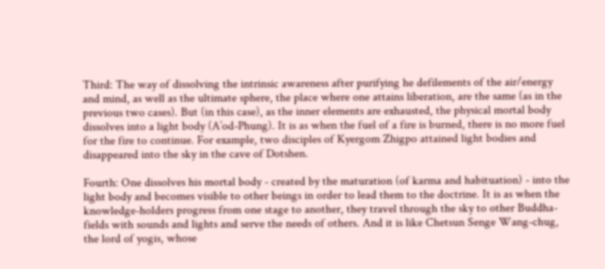Third: The way of dissolving the intrinsic awareness after purifying he defilements of the air/energy and mind, as well as the ultimate sphere, the place where one attains liberation, are the same (as in the previous two cases). But (in this case), as the inner elements are exhausted, the physical mortal body dissolves into a light body (A’od-Phung). It is as when the fuel of a fire is burned, there is no more fuel for the fire to continue. For example, two disciples of Kyergom Zhigpo attained light bodies and disappeared into the sky in the cave of Dotshen.

Fourth: One dissolves his mortal body - created by the maturation (of karma and habituation) - into the light body and becomes visible to other beings in order to lead them to the doctrine. It is as when the knowledge-holders progress from one stage to another, they travel through the sky to other Buddha-fields with sounds and lights and serve the needs of others. And it is like Chetsun Senge Wang-chug, the lord of yogis, whose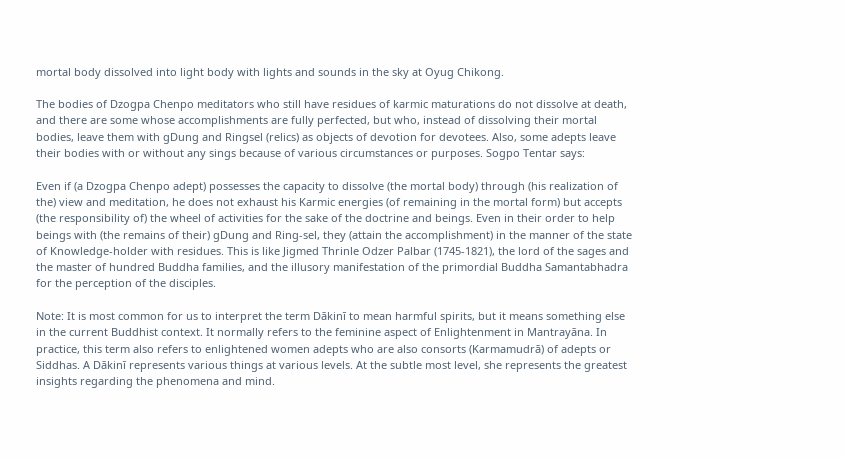mortal body dissolved into light body with lights and sounds in the sky at Oyug Chikong.

The bodies of Dzogpa Chenpo meditators who still have residues of karmic maturations do not dissolve at death, and there are some whose accomplishments are fully perfected, but who, instead of dissolving their mortal bodies, leave them with gDung and Ringsel (relics) as objects of devotion for devotees. Also, some adepts leave their bodies with or without any sings because of various circumstances or purposes. Sogpo Tentar says:

Even if (a Dzogpa Chenpo adept) possesses the capacity to dissolve (the mortal body) through (his realization of the) view and meditation, he does not exhaust his Karmic energies (of remaining in the mortal form) but accepts (the responsibility of) the wheel of activities for the sake of the doctrine and beings. Even in their order to help beings with (the remains of their) gDung and Ring-sel, they (attain the accomplishment) in the manner of the state of Knowledge-holder with residues. This is like Jigmed Thrinle Odzer Palbar (1745-1821), the lord of the sages and the master of hundred Buddha families, and the illusory manifestation of the primordial Buddha Samantabhadra for the perception of the disciples.

Note: It is most common for us to interpret the term Dākinī to mean harmful spirits, but it means something else in the current Buddhist context. It normally refers to the feminine aspect of Enlightenment in Mantrayāna. In practice, this term also refers to enlightened women adepts who are also consorts (Karmamudrā) of adepts or Siddhas. A Dākinī represents various things at various levels. At the subtle most level, she represents the greatest insights regarding the phenomena and mind.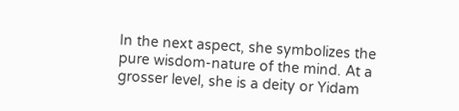In the next aspect, she symbolizes the pure wisdom-nature of the mind. At a grosser level, she is a deity or Yidam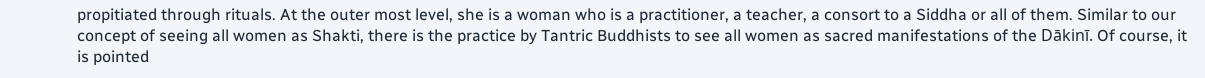propitiated through rituals. At the outer most level, she is a woman who is a practitioner, a teacher, a consort to a Siddha or all of them. Similar to our concept of seeing all women as Shakti, there is the practice by Tantric Buddhists to see all women as sacred manifestations of the Dākinī. Of course, it is pointed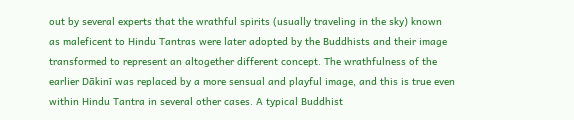out by several experts that the wrathful spirits (usually traveling in the sky) known as maleficent to Hindu Tantras were later adopted by the Buddhists and their image transformed to represent an altogether different concept. The wrathfulness of the earlier Dākinī was replaced by a more sensual and playful image, and this is true even within Hindu Tantra in several other cases. A typical Buddhist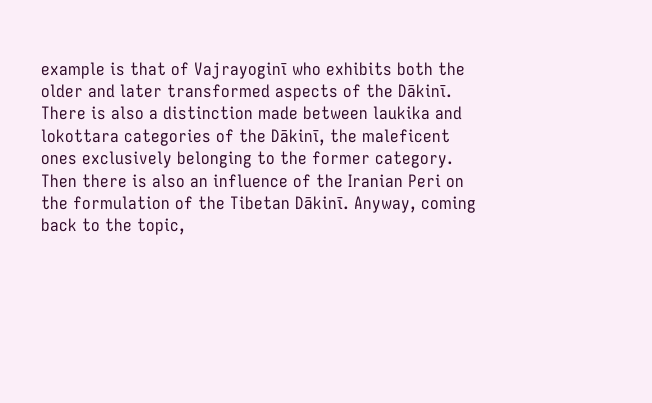example is that of Vajrayoginī who exhibits both the older and later transformed aspects of the Dākinī. There is also a distinction made between laukika and lokottara categories of the Dākinī, the maleficent ones exclusively belonging to the former category. Then there is also an influence of the Iranian Peri on the formulation of the Tibetan Dākinī. Anyway, coming back to the topic,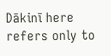Dākinī here refers only to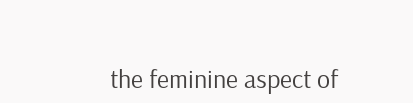the feminine aspect of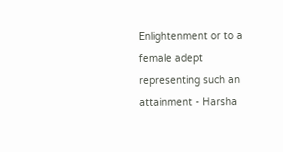Enlightenment or to a female adept representing such an attainment - Harsha